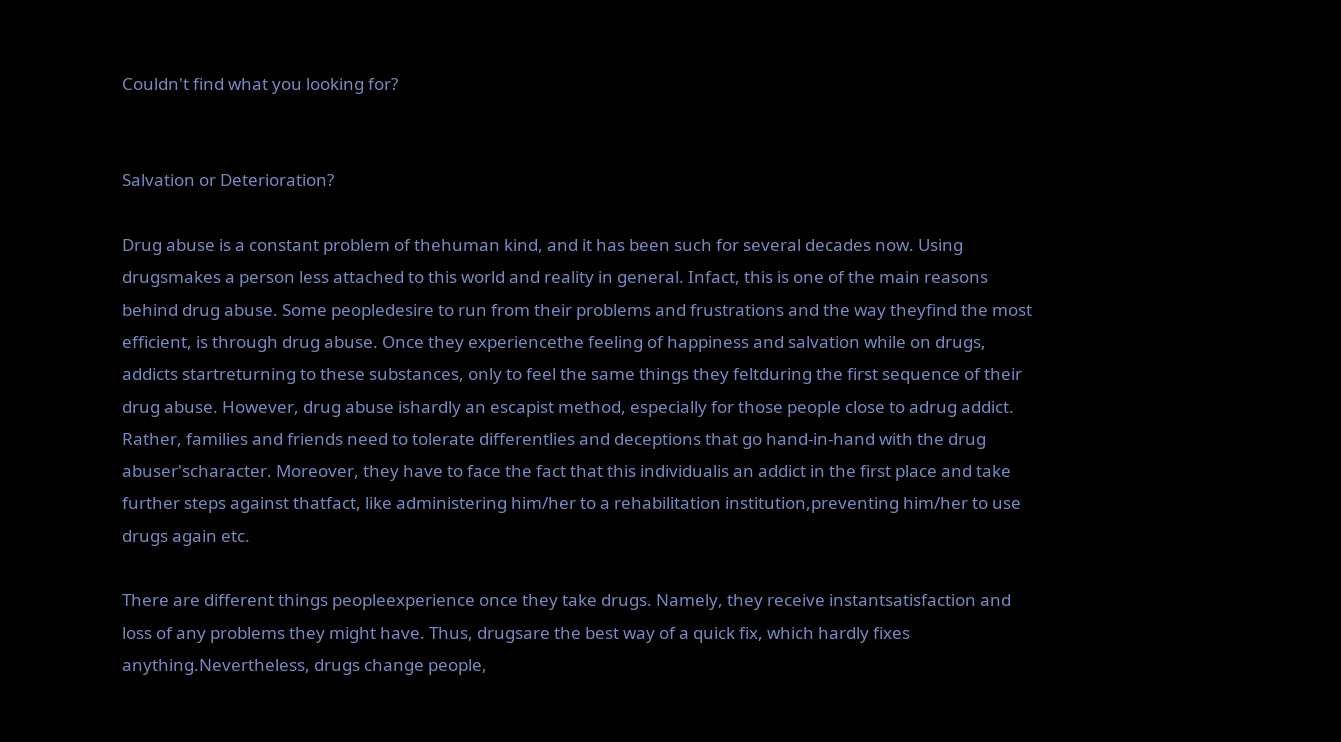Couldn't find what you looking for?


Salvation or Deterioration?

Drug abuse is a constant problem of thehuman kind, and it has been such for several decades now. Using drugsmakes a person less attached to this world and reality in general. Infact, this is one of the main reasons behind drug abuse. Some peopledesire to run from their problems and frustrations and the way theyfind the most efficient, is through drug abuse. Once they experiencethe feeling of happiness and salvation while on drugs, addicts startreturning to these substances, only to feel the same things they feltduring the first sequence of their drug abuse. However, drug abuse ishardly an escapist method, especially for those people close to adrug addict. Rather, families and friends need to tolerate differentlies and deceptions that go hand-in-hand with the drug abuser'scharacter. Moreover, they have to face the fact that this individualis an addict in the first place and take further steps against thatfact, like administering him/her to a rehabilitation institution,preventing him/her to use drugs again etc.

There are different things peopleexperience once they take drugs. Namely, they receive instantsatisfaction and loss of any problems they might have. Thus, drugsare the best way of a quick fix, which hardly fixes anything.Nevertheless, drugs change people,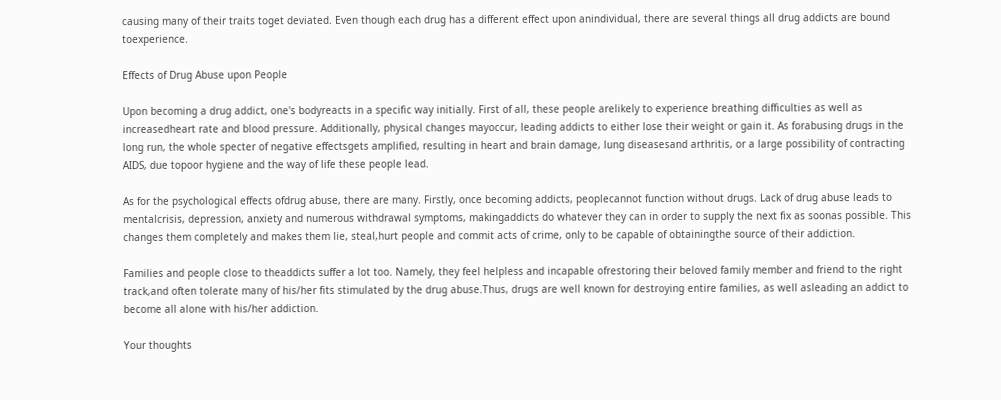causing many of their traits toget deviated. Even though each drug has a different effect upon anindividual, there are several things all drug addicts are bound toexperience.

Effects of Drug Abuse upon People

Upon becoming a drug addict, one's bodyreacts in a specific way initially. First of all, these people arelikely to experience breathing difficulties as well as increasedheart rate and blood pressure. Additionally, physical changes mayoccur, leading addicts to either lose their weight or gain it. As forabusing drugs in the long run, the whole specter of negative effectsgets amplified, resulting in heart and brain damage, lung diseasesand arthritis, or a large possibility of contracting AIDS, due topoor hygiene and the way of life these people lead.

As for the psychological effects ofdrug abuse, there are many. Firstly, once becoming addicts, peoplecannot function without drugs. Lack of drug abuse leads to mentalcrisis, depression, anxiety and numerous withdrawal symptoms, makingaddicts do whatever they can in order to supply the next fix as soonas possible. This changes them completely and makes them lie, steal,hurt people and commit acts of crime, only to be capable of obtainingthe source of their addiction.

Families and people close to theaddicts suffer a lot too. Namely, they feel helpless and incapable ofrestoring their beloved family member and friend to the right track,and often tolerate many of his/her fits stimulated by the drug abuse.Thus, drugs are well known for destroying entire families, as well asleading an addict to become all alone with his/her addiction.

Your thoughts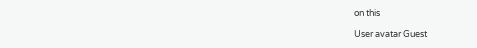on this

User avatar Guest